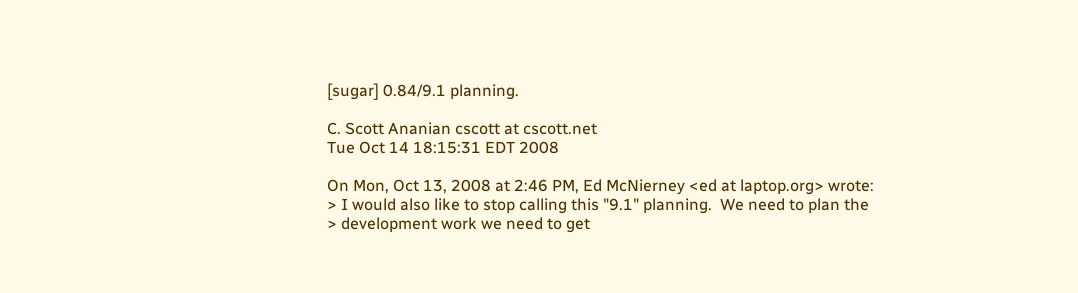[sugar] 0.84/9.1 planning.

C. Scott Ananian cscott at cscott.net
Tue Oct 14 18:15:31 EDT 2008

On Mon, Oct 13, 2008 at 2:46 PM, Ed McNierney <ed at laptop.org> wrote:
> I would also like to stop calling this "9.1" planning.  We need to plan the
> development work we need to get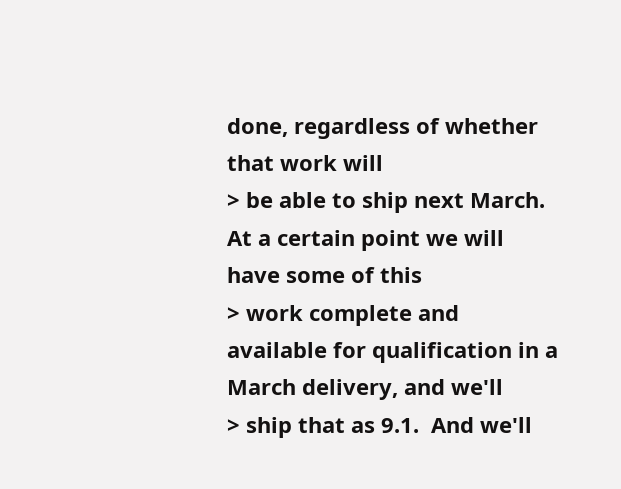done, regardless of whether that work will
> be able to ship next March.  At a certain point we will have some of this
> work complete and available for qualification in a March delivery, and we'll
> ship that as 9.1.  And we'll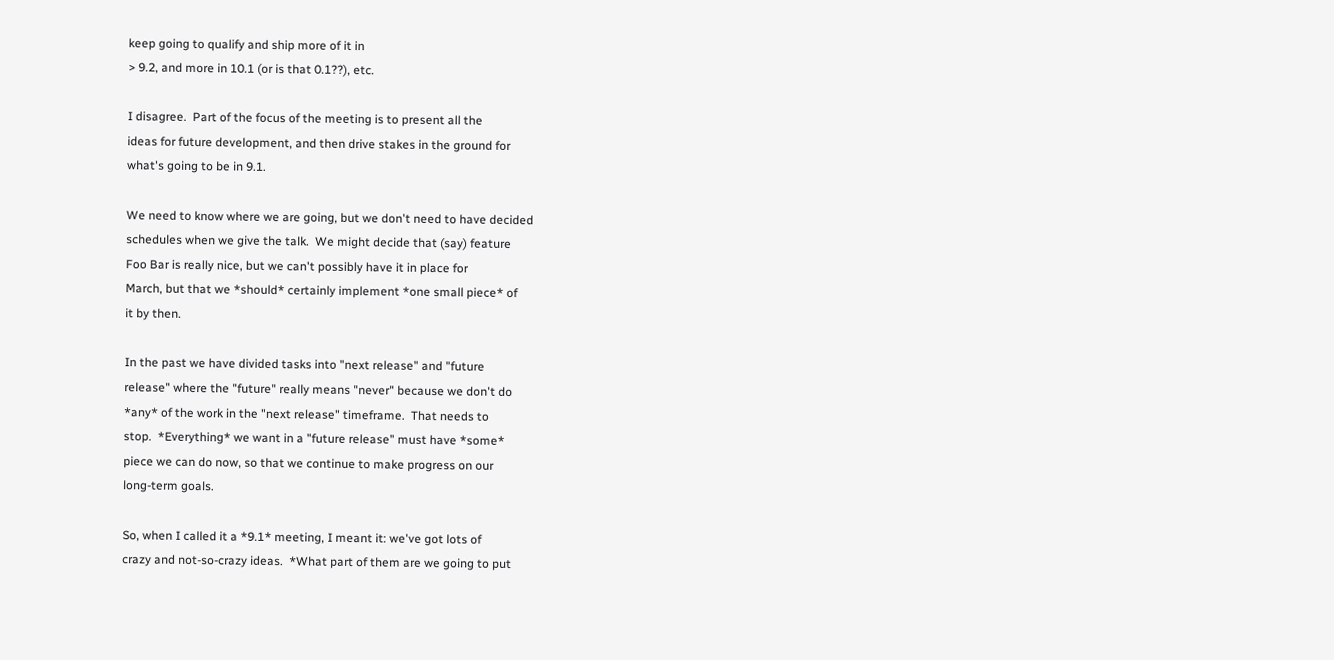keep going to qualify and ship more of it in
> 9.2, and more in 10.1 (or is that 0.1??), etc.

I disagree.  Part of the focus of the meeting is to present all the
ideas for future development, and then drive stakes in the ground for
what's going to be in 9.1.

We need to know where we are going, but we don't need to have decided
schedules when we give the talk.  We might decide that (say) feature
Foo Bar is really nice, but we can't possibly have it in place for
March, but that we *should* certainly implement *one small piece* of
it by then.

In the past we have divided tasks into "next release" and "future
release" where the "future" really means "never" because we don't do
*any* of the work in the "next release" timeframe.  That needs to
stop.  *Everything* we want in a "future release" must have *some*
piece we can do now, so that we continue to make progress on our
long-term goals.

So, when I called it a *9.1* meeting, I meant it: we've got lots of
crazy and not-so-crazy ideas.  *What part of them are we going to put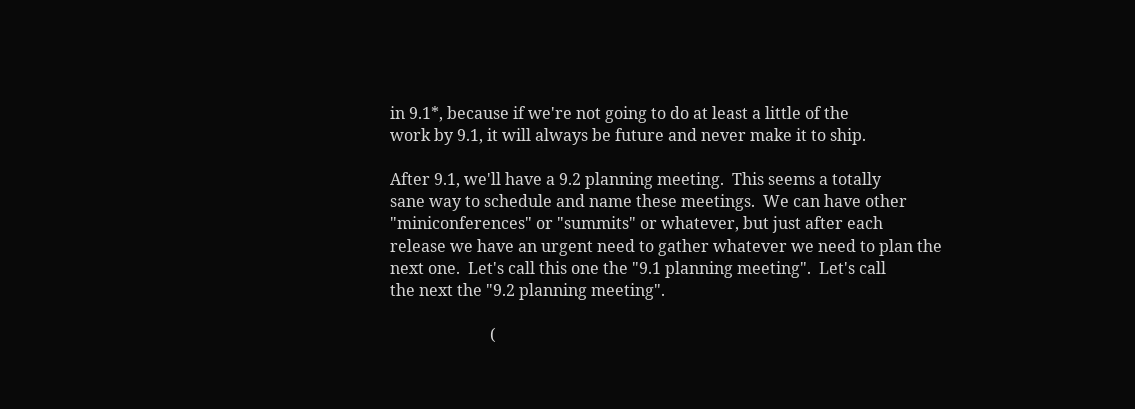in 9.1*, because if we're not going to do at least a little of the
work by 9.1, it will always be future and never make it to ship.

After 9.1, we'll have a 9.2 planning meeting.  This seems a totally
sane way to schedule and name these meetings.  We can have other
"miniconferences" or "summits" or whatever, but just after each
release we have an urgent need to gather whatever we need to plan the
next one.  Let's call this one the "9.1 planning meeting".  Let's call
the next the "9.2 planning meeting".

                         (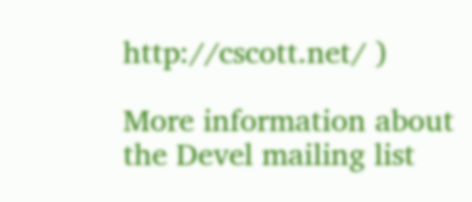http://cscott.net/ )

More information about the Devel mailing list